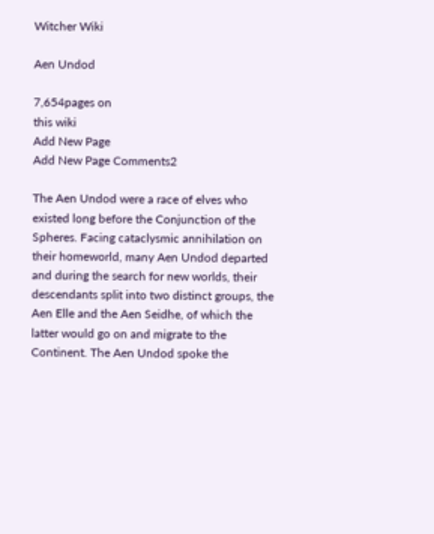Witcher Wiki

Aen Undod

7,654pages on
this wiki
Add New Page
Add New Page Comments2

The Aen Undod were a race of elves who existed long before the Conjunction of the Spheres. Facing cataclysmic annihilation on their homeworld, many Aen Undod departed and during the search for new worlds, their descendants split into two distinct groups, the Aen Elle and the Aen Seidhe, of which the latter would go on and migrate to the Continent. The Aen Undod spoke the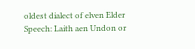oldest dialect of elven Elder Speech: Laith aen Undon or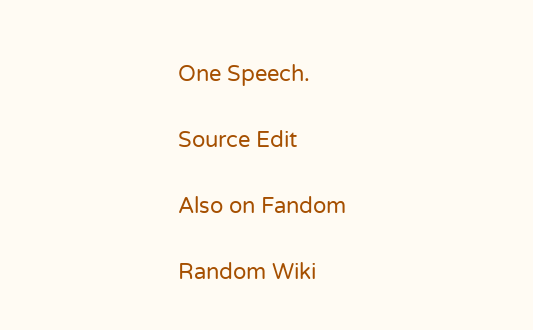One Speech.

Source Edit

Also on Fandom

Random Wiki